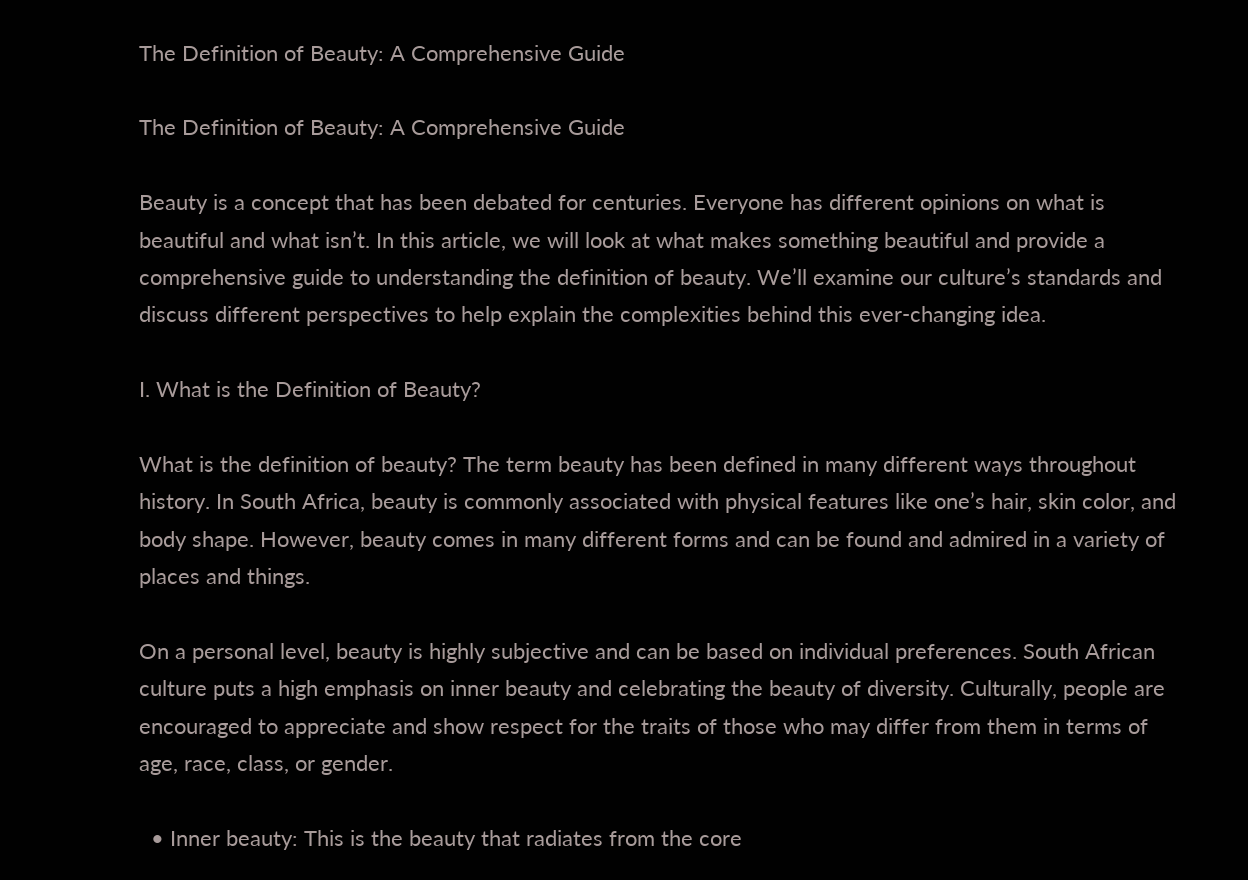The Definition of Beauty: A Comprehensive Guide

The Definition of Beauty: A Comprehensive Guide

Beauty is a concept that has been debated for centuries. Everyone has different opinions on what is beautiful and what isn’t. In this article, we will look at what makes something beautiful and provide a comprehensive guide to understanding the definition of beauty. We’ll examine our culture’s standards and discuss different perspectives to help explain the complexities behind this ever-changing idea.

I. What is the Definition of Beauty?

What is the definition of beauty? The term beauty has been defined in many different ways throughout history. In South Africa, beauty is commonly associated with physical features like one’s hair, skin color, and body shape. However, beauty comes in many different forms and can be found and admired in a variety of places and things.

On a personal level, beauty is highly subjective and can be based on individual preferences. South African culture puts a high emphasis on inner beauty and celebrating the beauty of diversity. Culturally, people are encouraged to appreciate and show respect for the traits of those who may differ from them in terms of age, race, class, or gender.

  • Inner beauty: This is the beauty that radiates from the core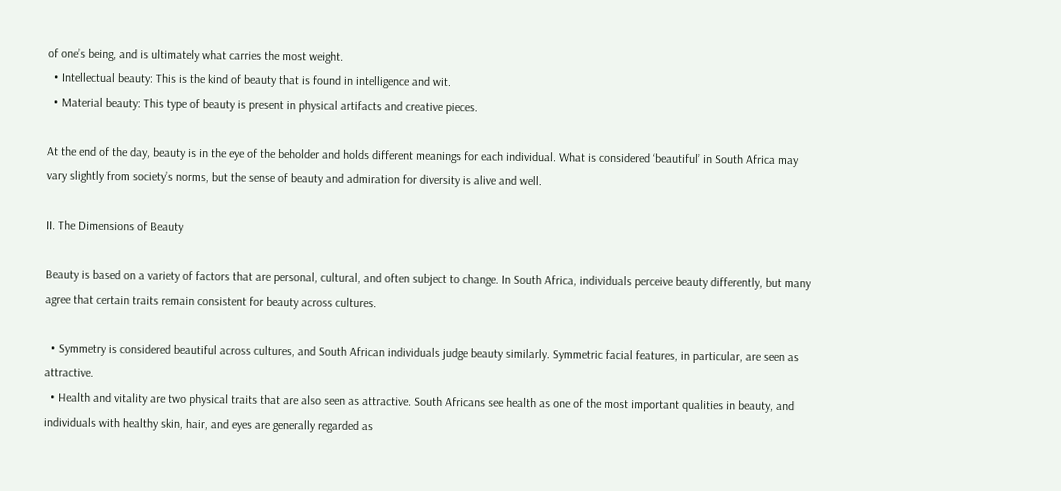of one’s being, and is ultimately what carries the most weight.
  • Intellectual beauty: This is the kind of beauty that is found in intelligence and wit.
  • Material beauty: This type of beauty is present in physical artifacts and creative pieces.

At the end of the day, beauty is in the eye of the beholder and holds different meanings for each individual. What is considered ‘beautiful’ in South Africa may vary slightly from society’s norms, but the sense of beauty and admiration for diversity is alive and well.

II. The Dimensions of Beauty

Beauty is based on a variety of factors that are personal, cultural, and often subject to change. In South Africa, individuals perceive beauty differently, but many agree that certain traits remain consistent for beauty across cultures.

  • Symmetry is considered beautiful across cultures, and South African individuals judge beauty similarly. Symmetric facial features, in particular, are seen as attractive.
  • Health and vitality are two physical traits that are also seen as attractive. South Africans see health as one of the most important qualities in beauty, and individuals with healthy skin, hair, and eyes are generally regarded as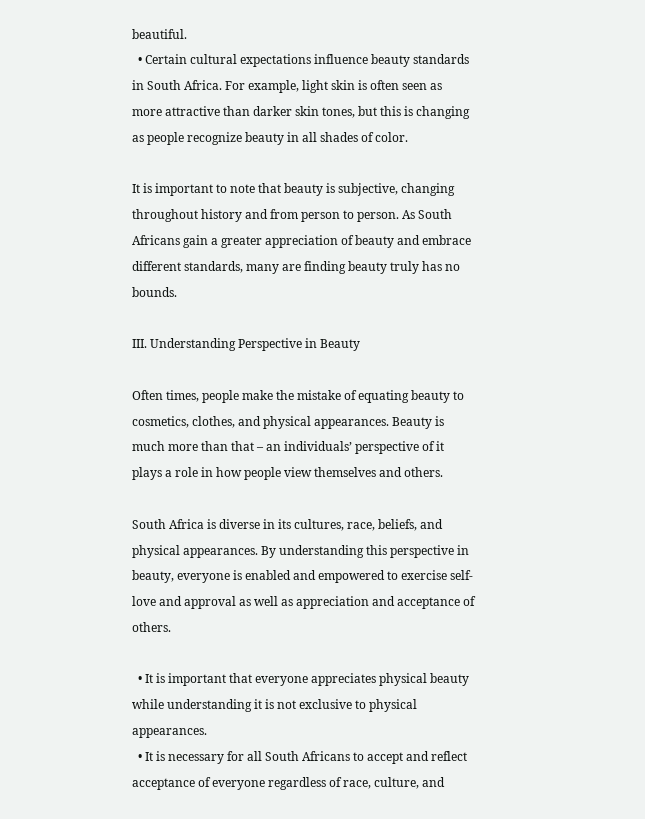beautiful.
  • Certain cultural expectations influence beauty standards in South Africa. For example, light skin is often seen as more attractive than darker skin tones, but this is changing as people recognize beauty in all shades of color.

It is important to note that beauty is subjective, changing throughout history and from person to person. As South Africans gain a greater appreciation of beauty and embrace different standards, many are finding beauty truly has no bounds.

III. Understanding Perspective in Beauty

Often times, people make the mistake of equating beauty to cosmetics, clothes, and physical appearances. Beauty is much more than that – an individuals’ perspective of it plays a role in how people view themselves and others.

South Africa is diverse in its cultures, race, beliefs, and physical appearances. By understanding this perspective in beauty, everyone is enabled and empowered to exercise self-love and approval as well as appreciation and acceptance of others.

  • It is important that everyone appreciates physical beauty while understanding it is not exclusive to physical appearances.
  • It is necessary for all South Africans to accept and reflect acceptance of everyone regardless of race, culture, and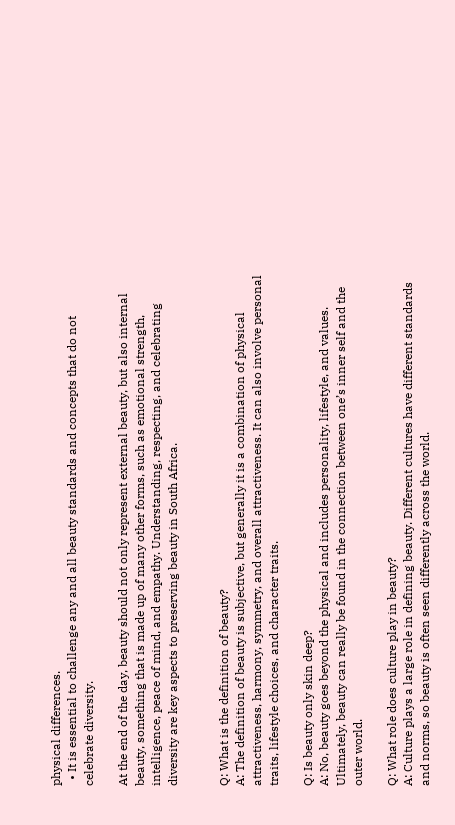physical differences.
  • It is essential to challenge any and all beauty standards and concepts that do not celebrate diversity.

At the end of the day, beauty should not only represent external beauty, but also internal beauty, something that is made up of many other forms, such as emotional strength, intelligence, peace of mind, and empathy. Understanding, respecting, and celebrating diversity are key aspects to preserving beauty in South Africa.


Q: What is the definition of beauty?
A: The definition of beauty is subjective, but generally it is a combination of physical attractiveness, harmony, symmetry, and overall attractiveness. It can also involve personal traits, lifestyle choices, and character traits.

Q: Is beauty only skin deep?
A: No, beauty goes beyond the physical and includes personality, lifestyle, and values. Ultimately, beauty can really be found in the connection between one’s inner self and the outer world.

Q: What role does culture play in beauty?
A: Culture plays a large role in defining beauty. Different cultures have different standards and norms, so beauty is often seen differently across the world.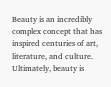Beauty is an incredibly complex concept that has inspired centuries of art, literature, and culture. Ultimately, beauty is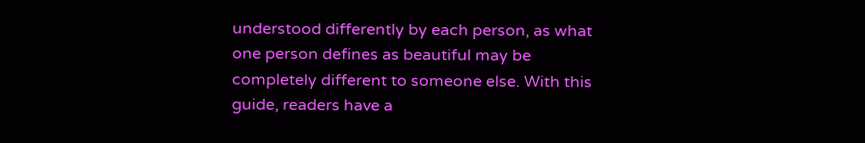understood differently by each person, as what one person defines as beautiful may be completely different to someone else. With this guide, readers have a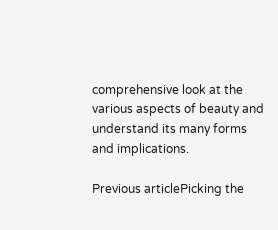comprehensive look at the various aspects of beauty and understand its many forms and implications.

Previous articlePicking the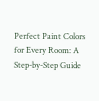Perfect Paint Colors for Every Room: A Step-by-Step Guide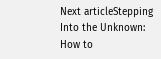Next articleStepping Into the Unknown: How to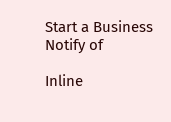Start a Business
Notify of

Inline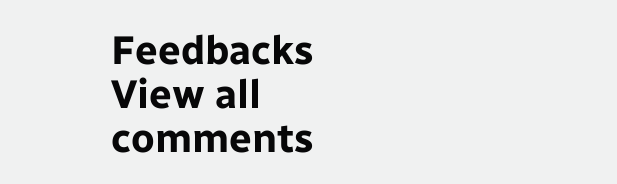Feedbacks
View all comments